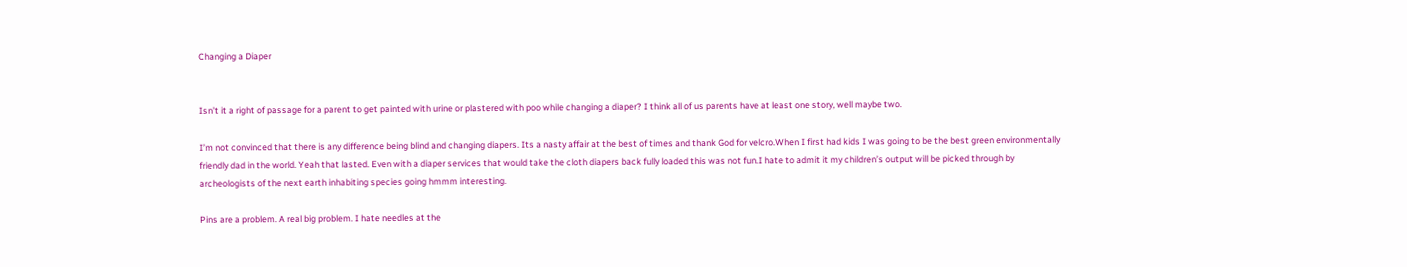Changing a Diaper


Isn’t it a right of passage for a parent to get painted with urine or plastered with poo while changing a diaper? I think all of us parents have at least one story, well maybe two.

I’m not convinced that there is any difference being blind and changing diapers. Its a nasty affair at the best of times and thank God for velcro.When I first had kids I was going to be the best green environmentally friendly dad in the world. Yeah that lasted. Even with a diaper services that would take the cloth diapers back fully loaded this was not fun.I hate to admit it my children’s output will be picked through by archeologists of the next earth inhabiting species going hmmm interesting.

Pins are a problem. A real big problem. I hate needles at the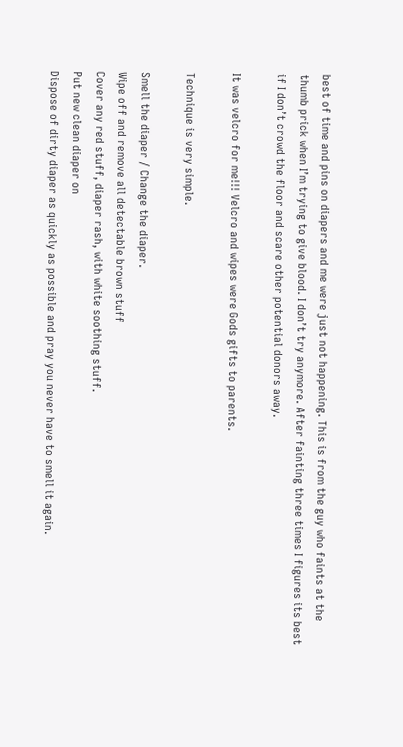best of time and pins on diapers and me were just not happening. This is from the guy who faints at the thumb prick when I’m trying to give blood. I don’t try anymore. After fainting three times I figures its best if I don’t crowd the floor and scare other potential donors away.

It was velcro for me!!! Velcro and wipes were Gods gifts to parents.

Technique is very simple.

Smell the diaper / Change the diaper.
Wipe off and remove all detectable brown stuff
Cover any red stuff, diaper rash, with white soothing stuff.
Put new clean diaper on
Dispose of dirty diaper as quickly as possible and pray you never have to smell it again.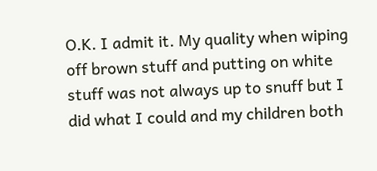O.K. I admit it. My quality when wiping off brown stuff and putting on white stuff was not always up to snuff but I did what I could and my children both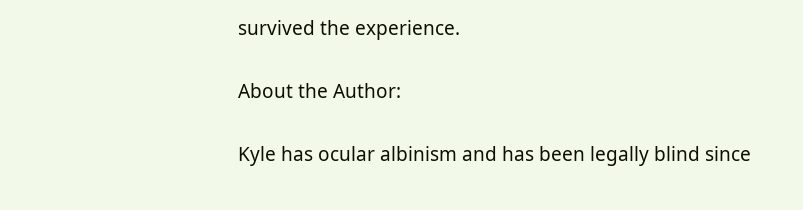survived the experience.

About the Author:

Kyle has ocular albinism and has been legally blind since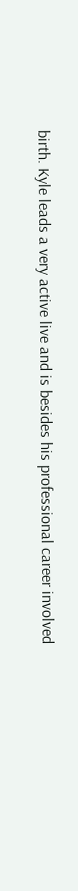birth. Kyle leads a very active live and is besides his professional career involved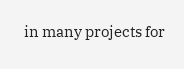in many projects for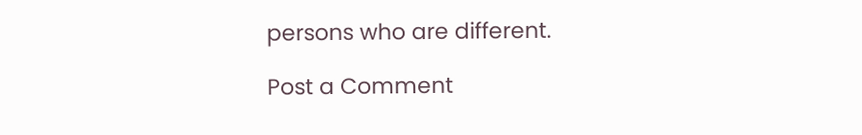persons who are different.

Post a Comment